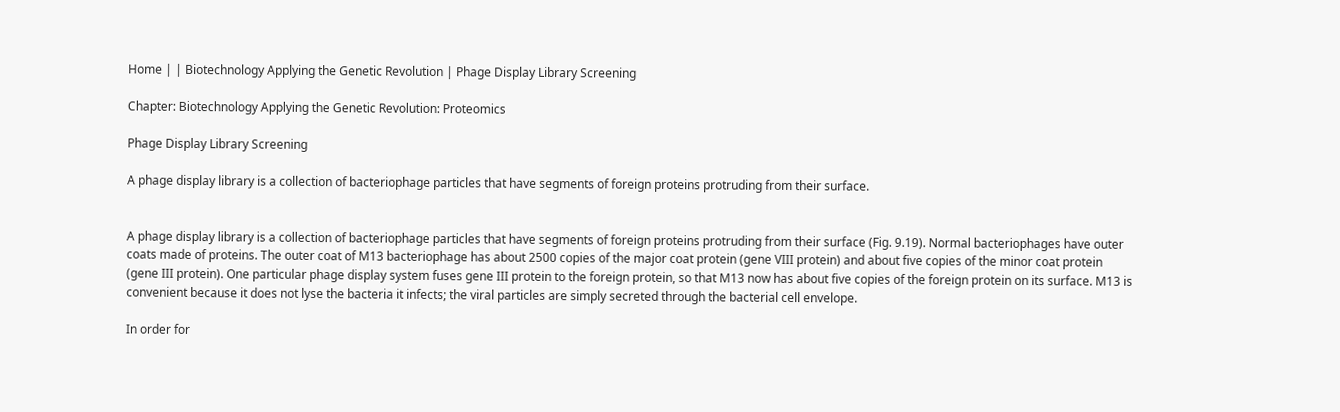Home | | Biotechnology Applying the Genetic Revolution | Phage Display Library Screening

Chapter: Biotechnology Applying the Genetic Revolution: Proteomics

Phage Display Library Screening

A phage display library is a collection of bacteriophage particles that have segments of foreign proteins protruding from their surface.


A phage display library is a collection of bacteriophage particles that have segments of foreign proteins protruding from their surface (Fig. 9.19). Normal bacteriophages have outer coats made of proteins. The outer coat of M13 bacteriophage has about 2500 copies of the major coat protein (gene VIII protein) and about five copies of the minor coat protein (gene III protein). One particular phage display system fuses gene III protein to the foreign protein, so that M13 now has about five copies of the foreign protein on its surface. M13 is convenient because it does not lyse the bacteria it infects; the viral particles are simply secreted through the bacterial cell envelope.

In order for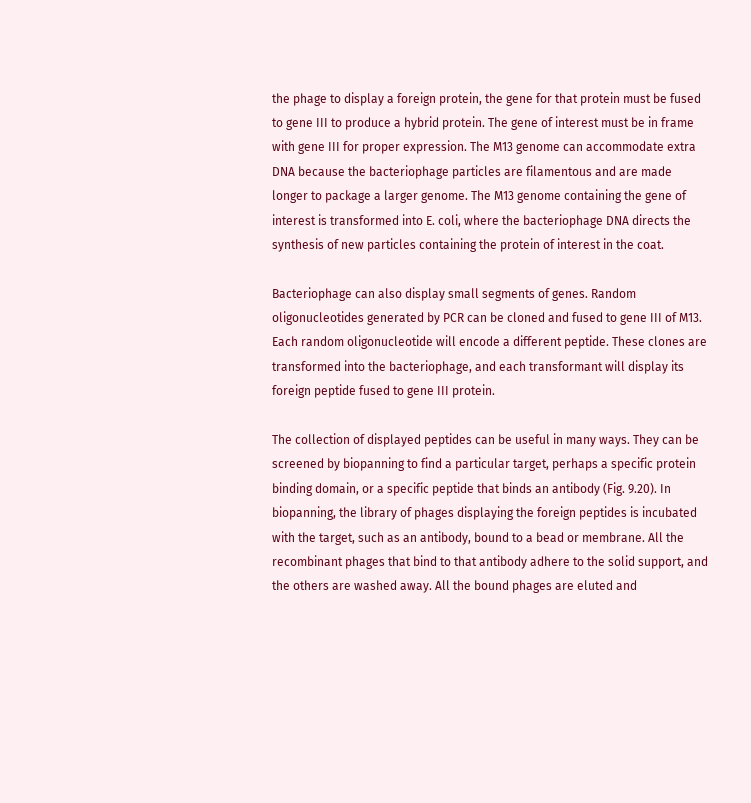the phage to display a foreign protein, the gene for that protein must be fused to gene III to produce a hybrid protein. The gene of interest must be in frame with gene III for proper expression. The M13 genome can accommodate extra DNA because the bacteriophage particles are filamentous and are made longer to package a larger genome. The M13 genome containing the gene of interest is transformed into E. coli, where the bacteriophage DNA directs the synthesis of new particles containing the protein of interest in the coat.

Bacteriophage can also display small segments of genes. Random oligonucleotides generated by PCR can be cloned and fused to gene III of M13. Each random oligonucleotide will encode a different peptide. These clones are transformed into the bacteriophage, and each transformant will display its foreign peptide fused to gene III protein.

The collection of displayed peptides can be useful in many ways. They can be screened by biopanning to find a particular target, perhaps a specific protein binding domain, or a specific peptide that binds an antibody (Fig. 9.20). In biopanning, the library of phages displaying the foreign peptides is incubated with the target, such as an antibody, bound to a bead or membrane. All the recombinant phages that bind to that antibody adhere to the solid support, and the others are washed away. All the bound phages are eluted and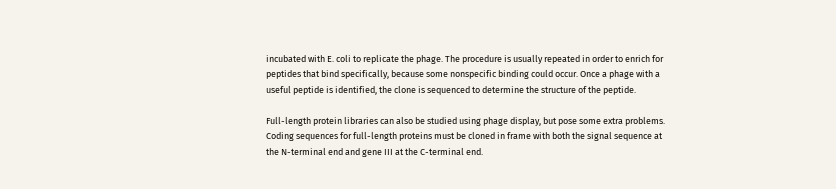incubated with E. coli to replicate the phage. The procedure is usually repeated in order to enrich for peptides that bind specifically, because some nonspecific binding could occur. Once a phage with a useful peptide is identified, the clone is sequenced to determine the structure of the peptide.

Full-length protein libraries can also be studied using phage display, but pose some extra problems. Coding sequences for full-length proteins must be cloned in frame with both the signal sequence at the N-terminal end and gene III at the C-terminal end.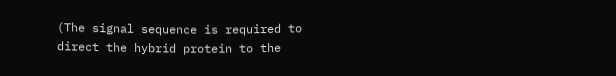(The signal sequence is required to direct the hybrid protein to the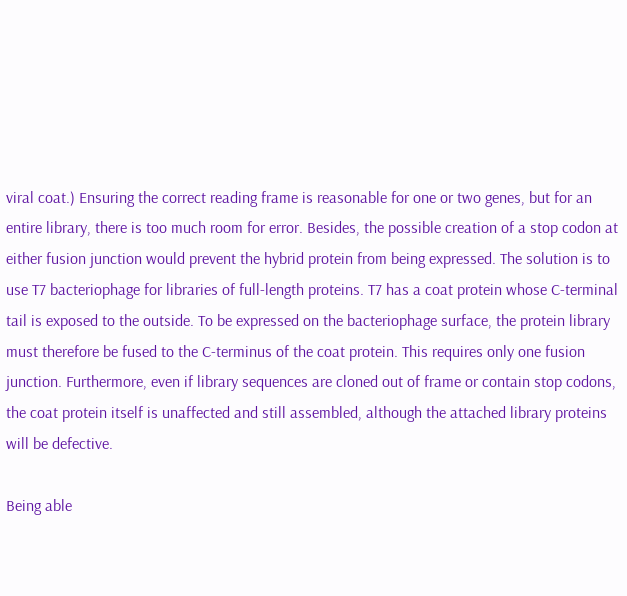viral coat.) Ensuring the correct reading frame is reasonable for one or two genes, but for an entire library, there is too much room for error. Besides, the possible creation of a stop codon at either fusion junction would prevent the hybrid protein from being expressed. The solution is to use T7 bacteriophage for libraries of full-length proteins. T7 has a coat protein whose C-terminal tail is exposed to the outside. To be expressed on the bacteriophage surface, the protein library must therefore be fused to the C-terminus of the coat protein. This requires only one fusion junction. Furthermore, even if library sequences are cloned out of frame or contain stop codons, the coat protein itself is unaffected and still assembled, although the attached library proteins will be defective.

Being able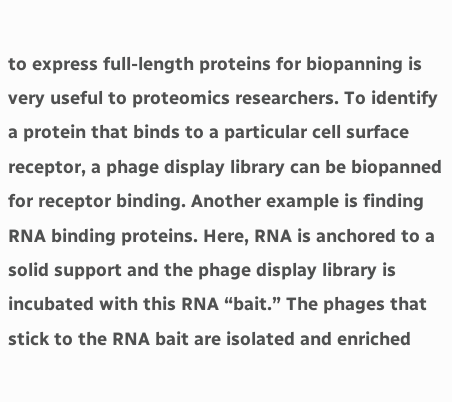to express full-length proteins for biopanning is very useful to proteomics researchers. To identify a protein that binds to a particular cell surface receptor, a phage display library can be biopanned for receptor binding. Another example is finding RNA binding proteins. Here, RNA is anchored to a solid support and the phage display library is incubated with this RNA “bait.” The phages that stick to the RNA bait are isolated and enriched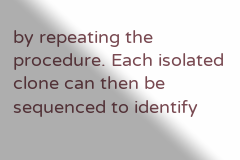by repeating the procedure. Each isolated clone can then be sequenced to identify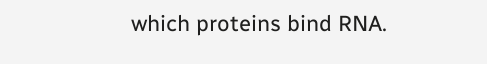which proteins bind RNA.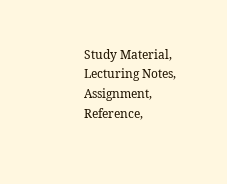Study Material, Lecturing Notes, Assignment, Reference,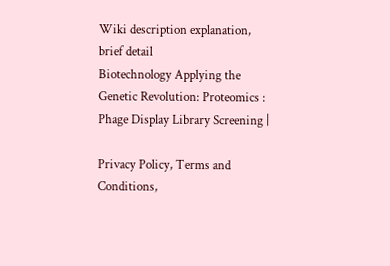Wiki description explanation, brief detail
Biotechnology Applying the Genetic Revolution: Proteomics : Phage Display Library Screening |

Privacy Policy, Terms and Conditions,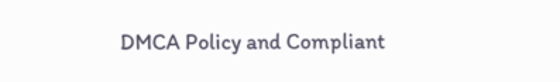DMCA Policy and Compliant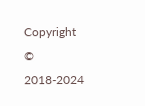Copyright © 2018-2024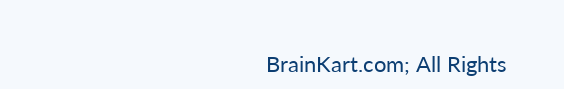BrainKart.com; All Rights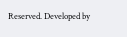Reserved. Developed by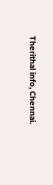Therithal info, Chennai.